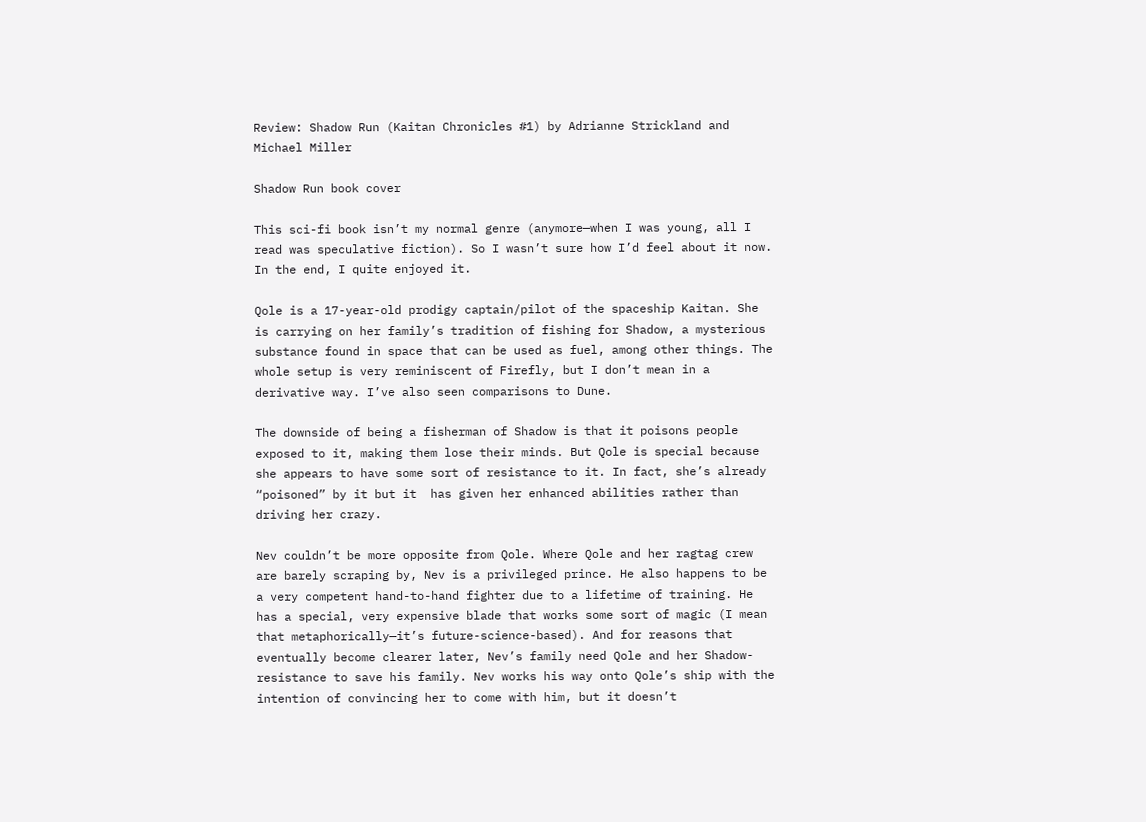Review: Shadow Run (Kaitan Chronicles #1) by Adrianne Strickland and Michael Miller

Shadow Run book cover

This sci-fi book isn’t my normal genre (anymore—when I was young, all I read was speculative fiction). So I wasn’t sure how I’d feel about it now. In the end, I quite enjoyed it.

Qole is a 17-year-old prodigy captain/pilot of the spaceship Kaitan. She is carrying on her family’s tradition of fishing for Shadow, a mysterious substance found in space that can be used as fuel, among other things. The whole setup is very reminiscent of Firefly, but I don’t mean in a derivative way. I’ve also seen comparisons to Dune.

The downside of being a fisherman of Shadow is that it poisons people exposed to it, making them lose their minds. But Qole is special because she appears to have some sort of resistance to it. In fact, she’s already “poisoned” by it but it  has given her enhanced abilities rather than driving her crazy.

Nev couldn’t be more opposite from Qole. Where Qole and her ragtag crew are barely scraping by, Nev is a privileged prince. He also happens to be a very competent hand-to-hand fighter due to a lifetime of training. He has a special, very expensive blade that works some sort of magic (I mean that metaphorically—it’s future-science-based). And for reasons that eventually become clearer later, Nev’s family need Qole and her Shadow-resistance to save his family. Nev works his way onto Qole’s ship with the intention of convincing her to come with him, but it doesn’t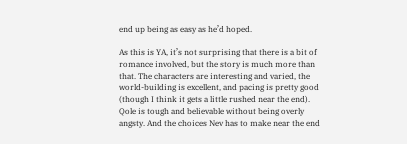end up being as easy as he’d hoped.

As this is YA, it’s not surprising that there is a bit of romance involved, but the story is much more than that. The characters are interesting and varied, the world-building is excellent, and pacing is pretty good (though I think it gets a little rushed near the end). Qole is tough and believable without being overly angsty. And the choices Nev has to make near the end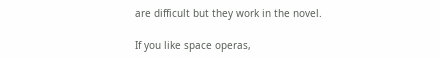are difficult but they work in the novel.

If you like space operas,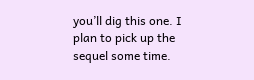you’ll dig this one. I plan to pick up the sequel some time.